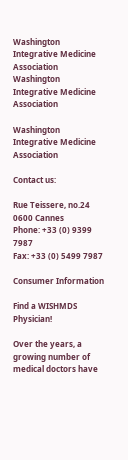Washington Integrative Medicine Association
Washington Integrative Medicine Association

Washington Integrative Medicine Association

Contact us:

Rue Teissere, no.24 0600 Cannes
Phone: +33 (0) 9399 7987
Fax: +33 (0) 5499 7987

Consumer Information

Find a WISHMDS Physician!

Over the years, a growing number of medical doctors have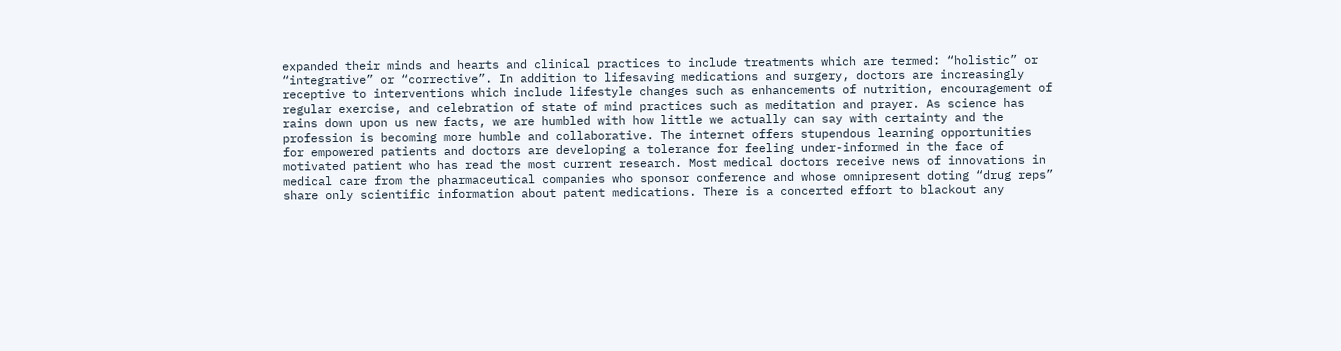expanded their minds and hearts and clinical practices to include treatments which are termed: “holistic” or “integrative” or “corrective”. In addition to lifesaving medications and surgery, doctors are increasingly receptive to interventions which include lifestyle changes such as enhancements of nutrition, encouragement of regular exercise, and celebration of state of mind practices such as meditation and prayer. As science has rains down upon us new facts, we are humbled with how little we actually can say with certainty and the profession is becoming more humble and collaborative. The internet offers stupendous learning opportunities for empowered patients and doctors are developing a tolerance for feeling under-informed in the face of motivated patient who has read the most current research. Most medical doctors receive news of innovations in medical care from the pharmaceutical companies who sponsor conference and whose omnipresent doting “drug reps” share only scientific information about patent medications. There is a concerted effort to blackout any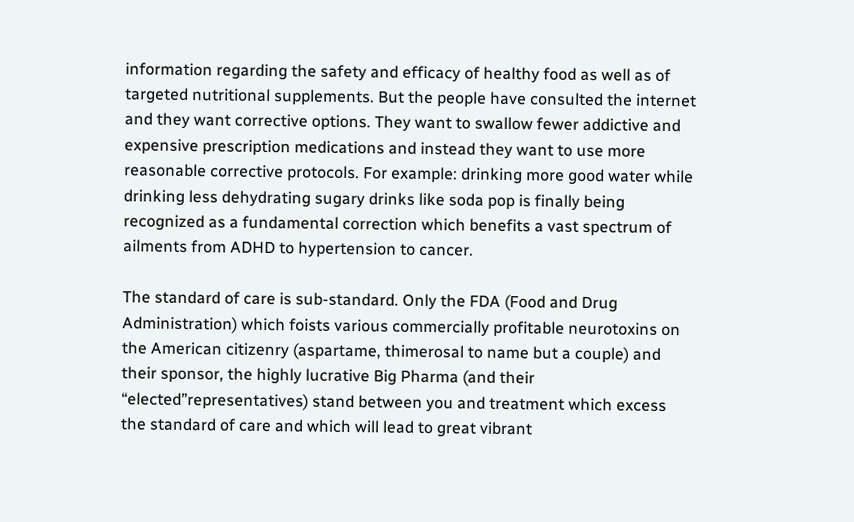information regarding the safety and efficacy of healthy food as well as of targeted nutritional supplements. But the people have consulted the internet and they want corrective options. They want to swallow fewer addictive and expensive prescription medications and instead they want to use more reasonable corrective protocols. For example: drinking more good water while drinking less dehydrating sugary drinks like soda pop is finally being recognized as a fundamental correction which benefits a vast spectrum of ailments from ADHD to hypertension to cancer.

The standard of care is sub-standard. Only the FDA (Food and Drug Administration) which foists various commercially profitable neurotoxins on the American citizenry (aspartame, thimerosal to name but a couple) and their sponsor, the highly lucrative Big Pharma (and their “elected”representatives) stand between you and treatment which excess the standard of care and which will lead to great vibrant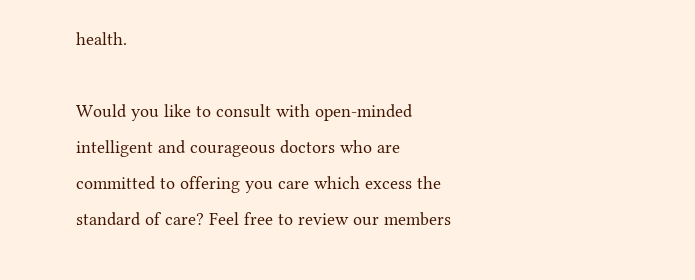health.

Would you like to consult with open-minded intelligent and courageous doctors who are committed to offering you care which excess the standard of care? Feel free to review our members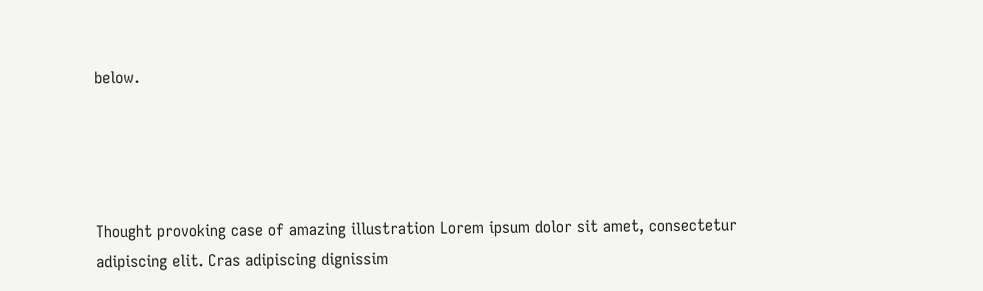below.




Thought provoking case of amazing illustration Lorem ipsum dolor sit amet, consectetur adipiscing elit. Cras adipiscing dignissim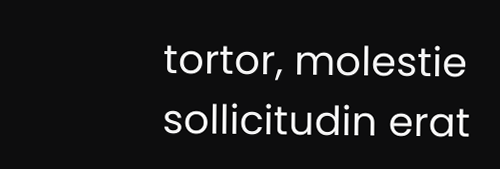tortor, molestie sollicitudin erat